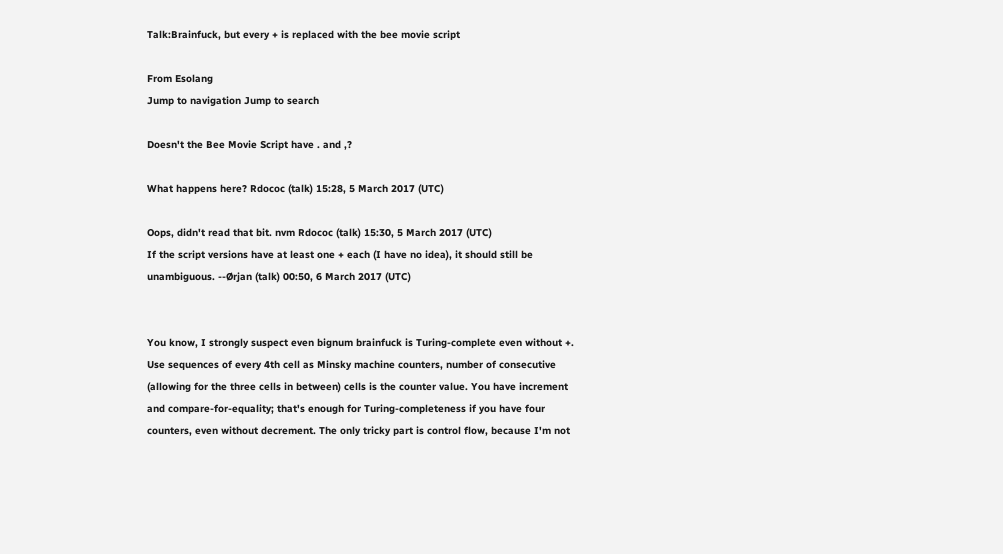Talk:Brainfuck, but every + is replaced with the bee movie script

From Esolang
Jump to navigation Jump to search

Doesn't the Bee Movie Script have . and ,?

What happens here? Rdococ (talk) 15:28, 5 March 2017 (UTC)

Oops, didn't read that bit. nvm Rdococ (talk) 15:30, 5 March 2017 (UTC)
If the script versions have at least one + each (I have no idea), it should still be unambiguous. --Ørjan (talk) 00:50, 6 March 2017 (UTC)


You know, I strongly suspect even bignum brainfuck is Turing-complete even without +. Use sequences of every 4th cell as Minsky machine counters, number of consecutive (allowing for the three cells in between) cells is the counter value. You have increment and compare-for-equality; that's enough for Turing-completeness if you have four counters, even without decrement. The only tricky part is control flow, because I'm not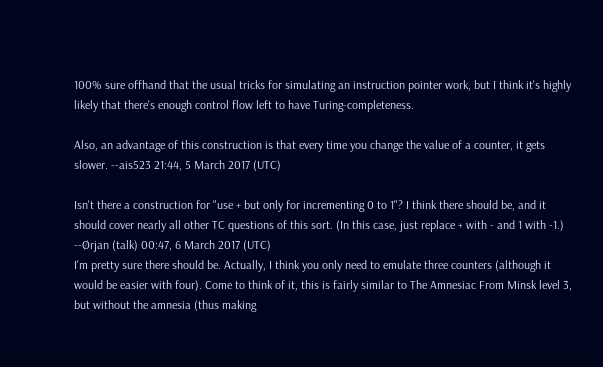100% sure offhand that the usual tricks for simulating an instruction pointer work, but I think it's highly likely that there's enough control flow left to have Turing-completeness.

Also, an advantage of this construction is that every time you change the value of a counter, it gets slower. --ais523 21:44, 5 March 2017 (UTC)

Isn't there a construction for "use + but only for incrementing 0 to 1"? I think there should be, and it should cover nearly all other TC questions of this sort. (In this case, just replace + with - and 1 with -1.) --Ørjan (talk) 00:47, 6 March 2017 (UTC)
I'm pretty sure there should be. Actually, I think you only need to emulate three counters (although it would be easier with four). Come to think of it, this is fairly similar to The Amnesiac From Minsk level 3, but without the amnesia (thus making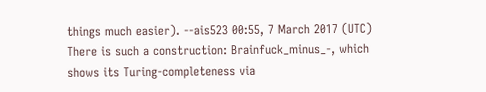things much easier). --ais523 00:55, 7 March 2017 (UTC)
There is such a construction: Brainfuck_minus_-, which shows its Turing-completeness via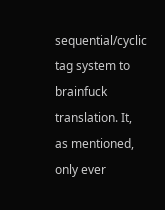sequential/cyclic tag system to brainfuck translation. It, as mentioned, only ever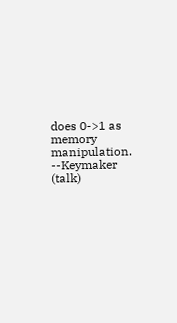does 0->1 as memory manipulation. --Keymaker (talk)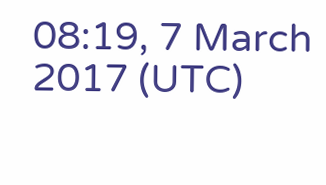08:19, 7 March 2017 (UTC)